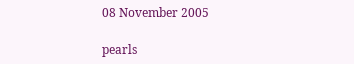08 November 2005

pearls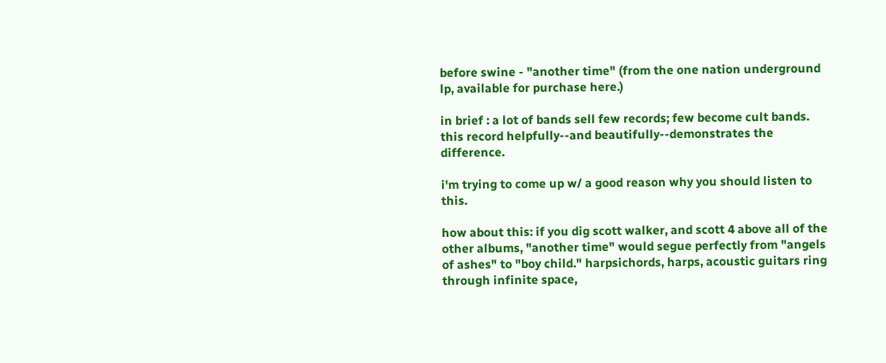before swine - "another time" (from the one nation underground lp, available for purchase here.)

in brief : a lot of bands sell few records; few become cult bands. this record helpfully--and beautifully--demonstrates the difference.

i'm trying to come up w/ a good reason why you should listen to this.

how about this: if you dig scott walker, and scott 4 above all of the other albums, "another time" would segue perfectly from "angels of ashes" to "boy child." harpsichords, harps, acoustic guitars ring through infinite space,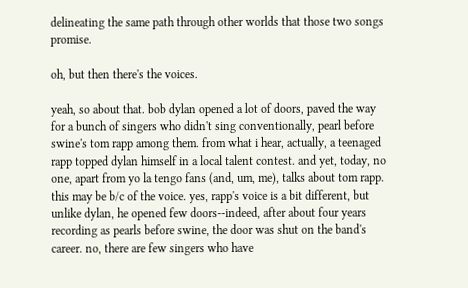delineating the same path through other worlds that those two songs promise.

oh, but then there's the voices.

yeah, so about that. bob dylan opened a lot of doors, paved the way for a bunch of singers who didn't sing conventionally, pearl before swine's tom rapp among them. from what i hear, actually, a teenaged rapp topped dylan himself in a local talent contest. and yet, today, no one, apart from yo la tengo fans (and, um, me), talks about tom rapp. this may be b/c of the voice. yes, rapp's voice is a bit different, but unlike dylan, he opened few doors--indeed, after about four years recording as pearls before swine, the door was shut on the band's career. no, there are few singers who have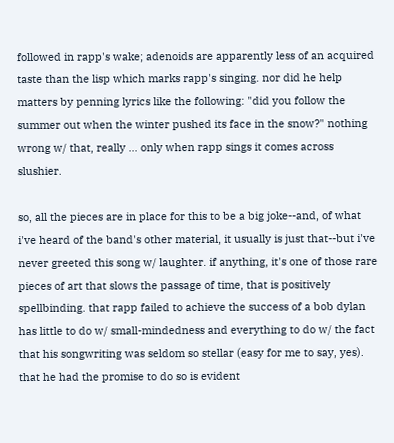followed in rapp's wake; adenoids are apparently less of an acquired taste than the lisp which marks rapp's singing. nor did he help matters by penning lyrics like the following: "did you follow the summer out when the winter pushed its face in the snow?" nothing wrong w/ that, really ... only when rapp sings it comes across slushier.

so, all the pieces are in place for this to be a big joke--and, of what i've heard of the band's other material, it usually is just that--but i've never greeted this song w/ laughter. if anything, it's one of those rare pieces of art that slows the passage of time, that is positively spellbinding. that rapp failed to achieve the success of a bob dylan has little to do w/ small-mindedness and everything to do w/ the fact that his songwriting was seldom so stellar (easy for me to say, yes). that he had the promise to do so is evident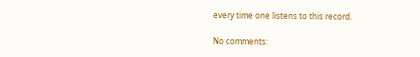every time one listens to this record.

No comments: